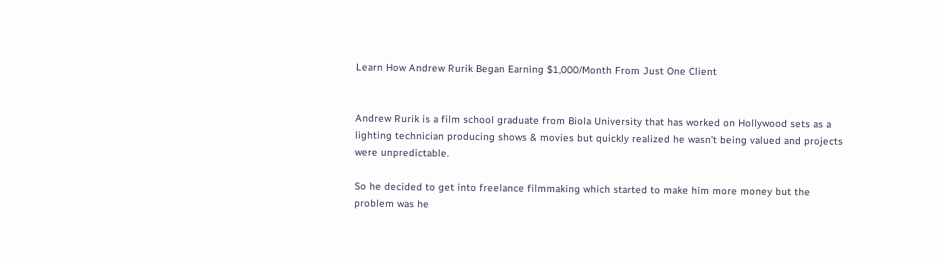Learn How Andrew Rurik Began Earning $1,000/Month From Just One Client


Andrew Rurik is a film school graduate from Biola University that has worked on Hollywood sets as a lighting technician producing shows & movies but quickly realized he wasn’t being valued and projects were unpredictable.

So he decided to get into freelance filmmaking which started to make him more money but the problem was he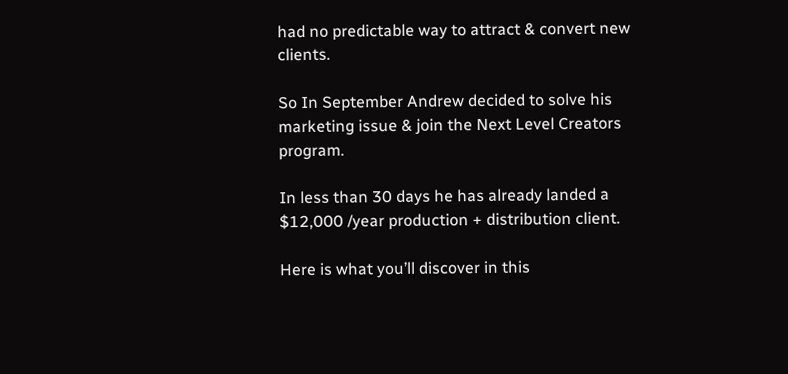had no predictable way to attract & convert new clients.

So In September Andrew decided to solve his marketing issue & join the Next Level Creators program.

In less than 30 days he has already landed a $12,000 /year production + distribution client.

Here is what you’ll discover in this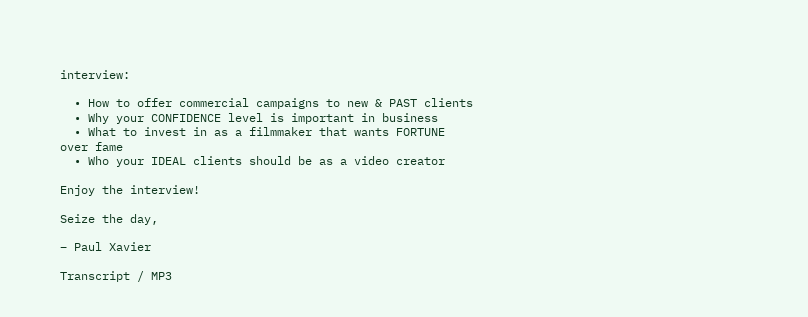interview:

  • How to offer commercial campaigns to new & PAST clients
  • Why your CONFIDENCE level is important in business
  • What to invest in as a filmmaker that wants FORTUNE over fame
  • Who your IDEAL clients should be as a video creator

Enjoy the interview!

Seize the day,

– Paul Xavier

Transcript / MP3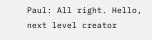Paul: All right. Hello, next level creator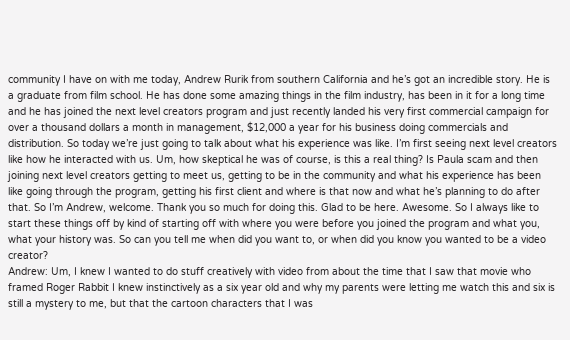community I have on with me today, Andrew Rurik from southern California and he’s got an incredible story. He is a graduate from film school. He has done some amazing things in the film industry, has been in it for a long time and he has joined the next level creators program and just recently landed his very first commercial campaign for over a thousand dollars a month in management, $12,000 a year for his business doing commercials and distribution. So today we’re just going to talk about what his experience was like. I’m first seeing next level creators like how he interacted with us. Um, how skeptical he was of course, is this a real thing? Is Paula scam and then joining next level creators getting to meet us, getting to be in the community and what his experience has been like going through the program, getting his first client and where is that now and what he’s planning to do after that. So I’m Andrew, welcome. Thank you so much for doing this. Glad to be here. Awesome. So I always like to start these things off by kind of starting off with where you were before you joined the program and what you, what your history was. So can you tell me when did you want to, or when did you know you wanted to be a video creator?
Andrew: Um, I knew I wanted to do stuff creatively with video from about the time that I saw that movie who framed Roger Rabbit I knew instinctively as a six year old and why my parents were letting me watch this and six is still a mystery to me, but that the cartoon characters that I was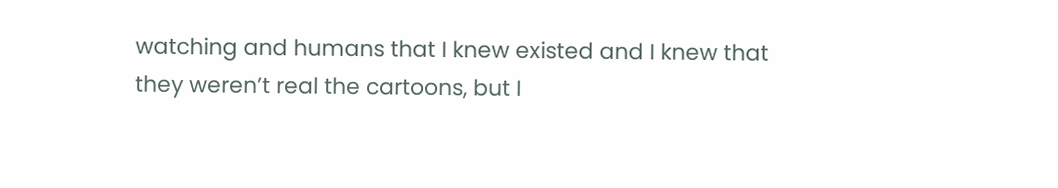watching and humans that I knew existed and I knew that they weren’t real the cartoons, but I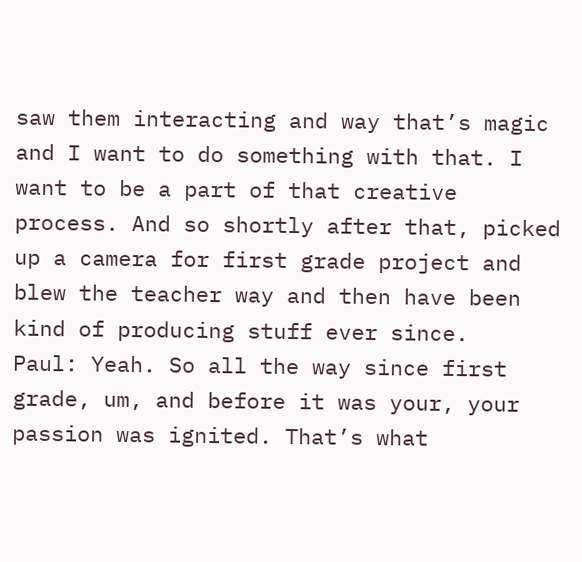saw them interacting and way that’s magic and I want to do something with that. I want to be a part of that creative process. And so shortly after that, picked up a camera for first grade project and blew the teacher way and then have been kind of producing stuff ever since.
Paul: Yeah. So all the way since first grade, um, and before it was your, your passion was ignited. That’s what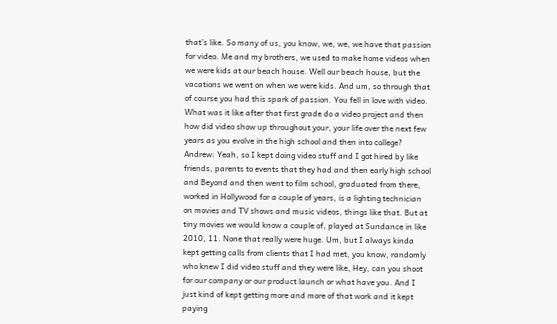that’s like. So many of us, you know, we, we, we have that passion for video. Me and my brothers, we used to make home videos when we were kids at our beach house. Well our beach house, but the vacations we went on when we were kids. And um, so through that of course you had this spark of passion. You fell in love with video. What was it like after that first grade do a video project and then how did video show up throughout your, your life over the next few years as you evolve in the high school and then into college?
Andrew: Yeah, so I kept doing video stuff and I got hired by like friends, parents to events that they had and then early high school and Beyond and then went to film school, graduated from there, worked in Hollywood for a couple of years, is a lighting technician on movies and TV shows and music videos, things like that. But at tiny movies we would know a couple of, played at Sundance in like 2010, 11. None that really were huge. Um, but I always kinda kept getting calls from clients that I had met, you know, randomly who knew I did video stuff and they were like, Hey, can you shoot for our company or our product launch or what have you. And I just kind of kept getting more and more of that work and it kept paying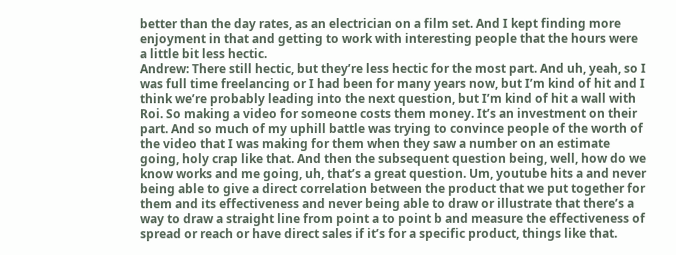better than the day rates, as an electrician on a film set. And I kept finding more enjoyment in that and getting to work with interesting people that the hours were a little bit less hectic.
Andrew: There still hectic, but they’re less hectic for the most part. And uh, yeah, so I was full time freelancing or I had been for many years now, but I’m kind of hit and I think we’re probably leading into the next question, but I’m kind of hit a wall with Roi. So making a video for someone costs them money. It’s an investment on their part. And so much of my uphill battle was trying to convince people of the worth of the video that I was making for them when they saw a number on an estimate going, holy crap like that. And then the subsequent question being, well, how do we know works and me going, uh, that’s a great question. Um, youtube hits a and never being able to give a direct correlation between the product that we put together for them and its effectiveness and never being able to draw or illustrate that there’s a way to draw a straight line from point a to point b and measure the effectiveness of spread or reach or have direct sales if it’s for a specific product, things like that.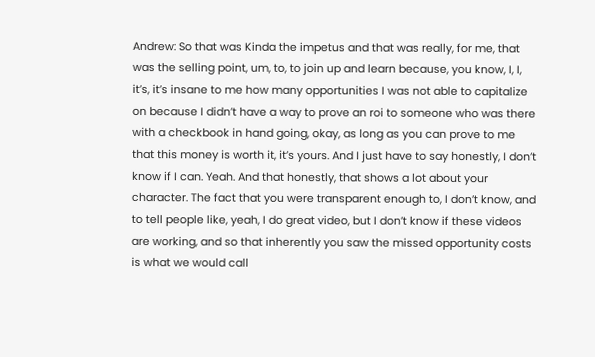Andrew: So that was Kinda the impetus and that was really, for me, that was the selling point, um, to, to join up and learn because, you know, I, I, it’s, it’s insane to me how many opportunities I was not able to capitalize on because I didn’t have a way to prove an roi to someone who was there with a checkbook in hand going, okay, as long as you can prove to me that this money is worth it, it’s yours. And I just have to say honestly, I don’t know if I can. Yeah. And that honestly, that shows a lot about your character. The fact that you were transparent enough to, I don’t know, and to tell people like, yeah, I do great video, but I don’t know if these videos are working, and so that inherently you saw the missed opportunity costs is what we would call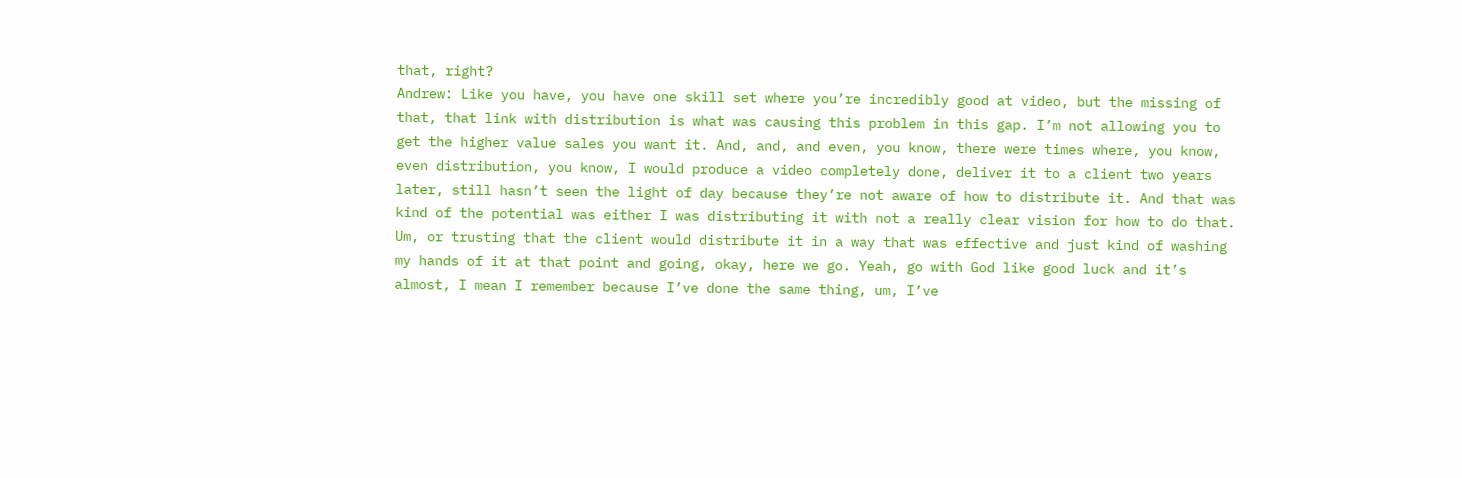that, right?
Andrew: Like you have, you have one skill set where you’re incredibly good at video, but the missing of that, that link with distribution is what was causing this problem in this gap. I’m not allowing you to get the higher value sales you want it. And, and, and even, you know, there were times where, you know, even distribution, you know, I would produce a video completely done, deliver it to a client two years later, still hasn’t seen the light of day because they’re not aware of how to distribute it. And that was kind of the potential was either I was distributing it with not a really clear vision for how to do that. Um, or trusting that the client would distribute it in a way that was effective and just kind of washing my hands of it at that point and going, okay, here we go. Yeah, go with God like good luck and it’s almost, I mean I remember because I’ve done the same thing, um, I’ve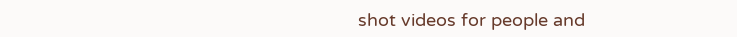shot videos for people and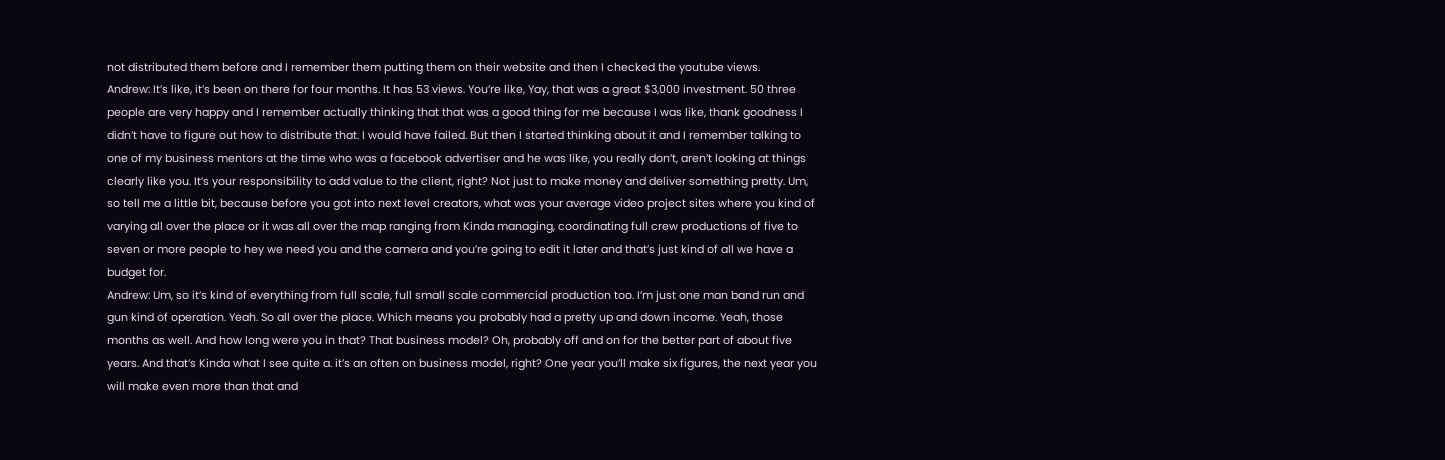not distributed them before and I remember them putting them on their website and then I checked the youtube views.
Andrew: It’s like, it’s been on there for four months. It has 53 views. You’re like, Yay, that was a great $3,000 investment. 50 three people are very happy and I remember actually thinking that that was a good thing for me because I was like, thank goodness I didn’t have to figure out how to distribute that. I would have failed. But then I started thinking about it and I remember talking to one of my business mentors at the time who was a facebook advertiser and he was like, you really don’t, aren’t looking at things clearly like you. It’s your responsibility to add value to the client, right? Not just to make money and deliver something pretty. Um, so tell me a little bit, because before you got into next level creators, what was your average video project sites where you kind of varying all over the place or it was all over the map ranging from Kinda managing, coordinating full crew productions of five to seven or more people to hey we need you and the camera and you’re going to edit it later and that’s just kind of all we have a budget for.
Andrew: Um, so it’s kind of everything from full scale, full small scale commercial production too. I’m just one man band run and gun kind of operation. Yeah. So all over the place. Which means you probably had a pretty up and down income. Yeah, those months as well. And how long were you in that? That business model? Oh, probably off and on for the better part of about five years. And that’s Kinda what I see quite a. it’s an often on business model, right? One year you’ll make six figures, the next year you will make even more than that and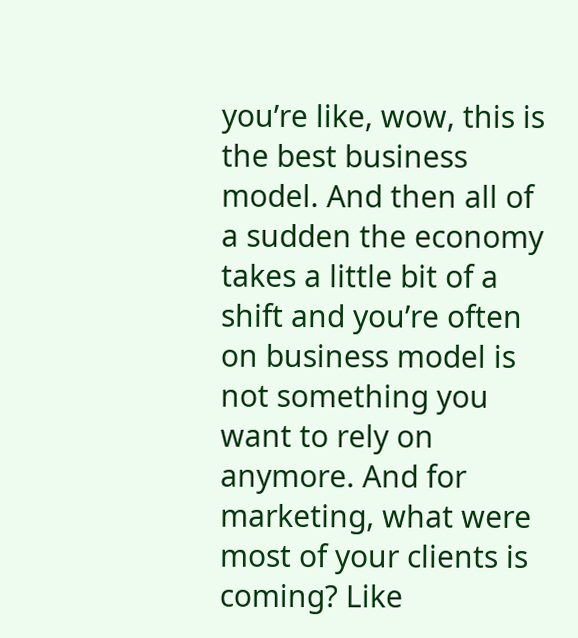you’re like, wow, this is the best business model. And then all of a sudden the economy takes a little bit of a shift and you’re often on business model is not something you want to rely on anymore. And for marketing, what were most of your clients is coming? Like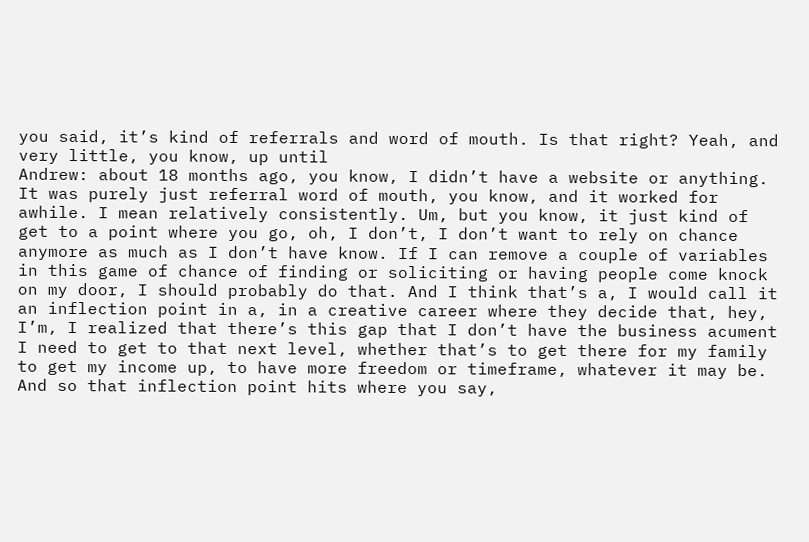you said, it’s kind of referrals and word of mouth. Is that right? Yeah, and very little, you know, up until
Andrew: about 18 months ago, you know, I didn’t have a website or anything. It was purely just referral word of mouth, you know, and it worked for awhile. I mean relatively consistently. Um, but you know, it just kind of get to a point where you go, oh, I don’t, I don’t want to rely on chance anymore as much as I don’t have know. If I can remove a couple of variables in this game of chance of finding or soliciting or having people come knock on my door, I should probably do that. And I think that’s a, I would call it an inflection point in a, in a creative career where they decide that, hey, I’m, I realized that there’s this gap that I don’t have the business acument I need to get to that next level, whether that’s to get there for my family to get my income up, to have more freedom or timeframe, whatever it may be. And so that inflection point hits where you say,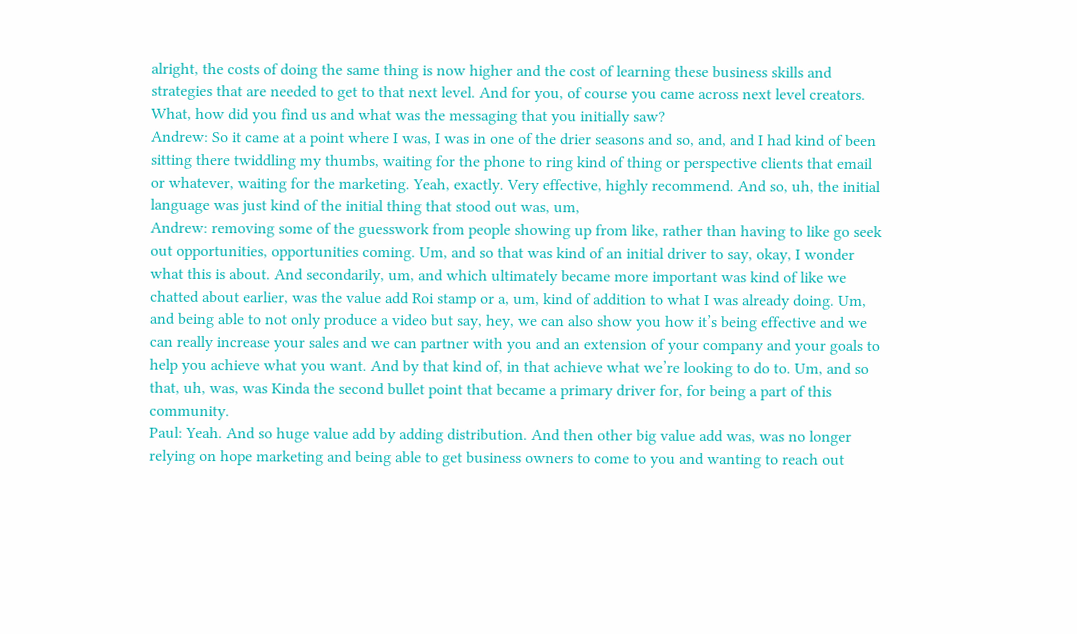alright, the costs of doing the same thing is now higher and the cost of learning these business skills and strategies that are needed to get to that next level. And for you, of course you came across next level creators. What, how did you find us and what was the messaging that you initially saw?
Andrew: So it came at a point where I was, I was in one of the drier seasons and so, and, and I had kind of been sitting there twiddling my thumbs, waiting for the phone to ring kind of thing or perspective clients that email or whatever, waiting for the marketing. Yeah, exactly. Very effective, highly recommend. And so, uh, the initial language was just kind of the initial thing that stood out was, um,
Andrew: removing some of the guesswork from people showing up from like, rather than having to like go seek out opportunities, opportunities coming. Um, and so that was kind of an initial driver to say, okay, I wonder what this is about. And secondarily, um, and which ultimately became more important was kind of like we chatted about earlier, was the value add Roi stamp or a, um, kind of addition to what I was already doing. Um, and being able to not only produce a video but say, hey, we can also show you how it’s being effective and we can really increase your sales and we can partner with you and an extension of your company and your goals to help you achieve what you want. And by that kind of, in that achieve what we’re looking to do to. Um, and so that, uh, was, was Kinda the second bullet point that became a primary driver for, for being a part of this community.
Paul: Yeah. And so huge value add by adding distribution. And then other big value add was, was no longer relying on hope marketing and being able to get business owners to come to you and wanting to reach out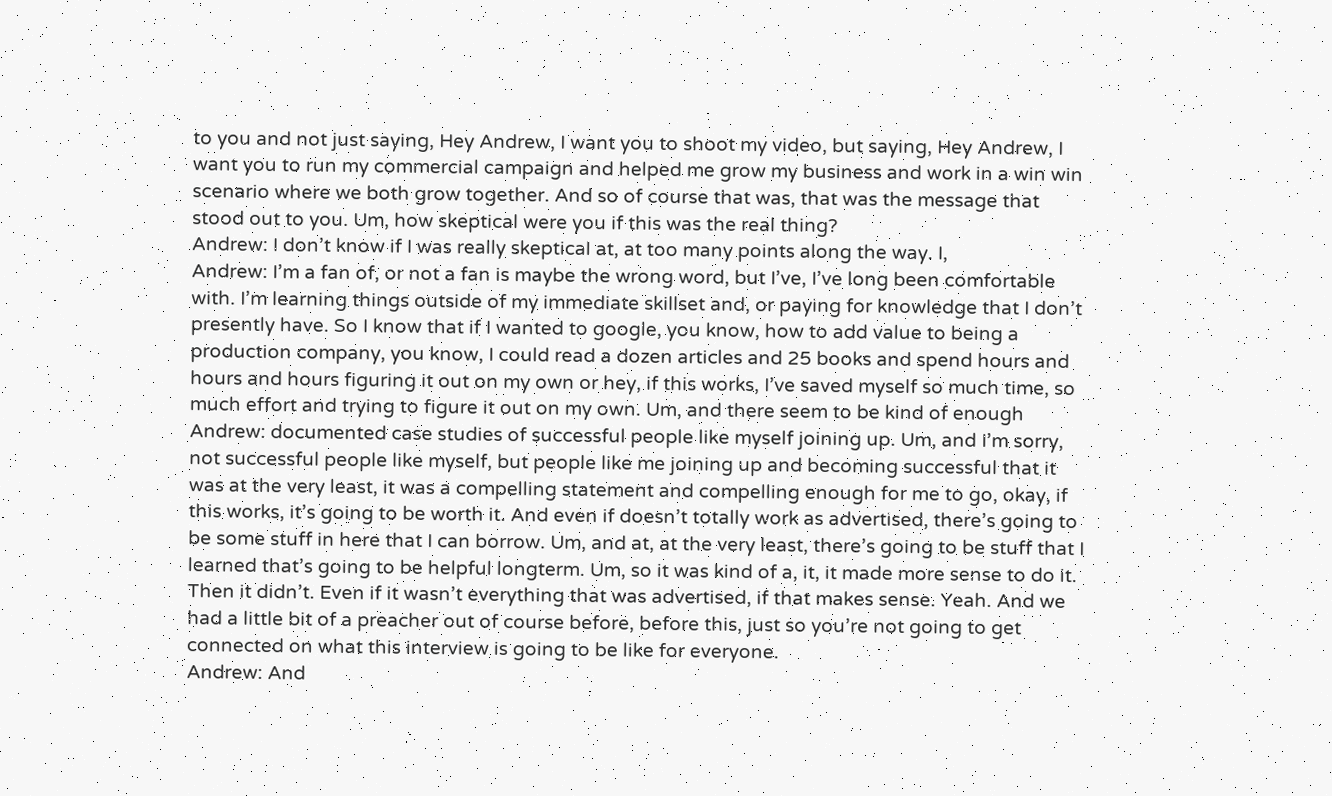to you and not just saying, Hey Andrew, I want you to shoot my video, but saying, Hey Andrew, I want you to run my commercial campaign and helped me grow my business and work in a win win scenario where we both grow together. And so of course that was, that was the message that stood out to you. Um, how skeptical were you if this was the real thing?
Andrew: I don’t know if I was really skeptical at, at too many points along the way. I,
Andrew: I’m a fan of, or not a fan is maybe the wrong word, but I’ve, I’ve long been comfortable with. I’m learning things outside of my immediate skillset and, or paying for knowledge that I don’t presently have. So I know that if I wanted to google, you know, how to add value to being a production company, you know, I could read a dozen articles and 25 books and spend hours and hours and hours figuring it out on my own or hey, if this works, I’ve saved myself so much time, so much effort and trying to figure it out on my own. Um, and there seem to be kind of enough
Andrew: documented case studies of successful people like myself joining up. Um, and I’m sorry, not successful people like myself, but people like me joining up and becoming successful that it was at the very least, it was a compelling statement and compelling enough for me to go, okay, if this works, it’s going to be worth it. And even if doesn’t totally work as advertised, there’s going to be some stuff in here that I can borrow. Um, and at, at the very least, there’s going to be stuff that I learned that’s going to be helpful longterm. Um, so it was kind of a, it, it made more sense to do it. Then it didn’t. Even if it wasn’t everything that was advertised, if that makes sense. Yeah. And we had a little bit of a preacher out of course before, before this, just so you’re not going to get connected on what this interview is going to be like for everyone.
Andrew: And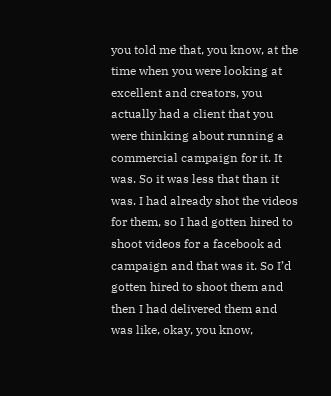you told me that, you know, at the time when you were looking at excellent and creators, you actually had a client that you were thinking about running a commercial campaign for it. It was. So it was less that than it was. I had already shot the videos for them, so I had gotten hired to shoot videos for a facebook ad campaign and that was it. So I’d gotten hired to shoot them and then I had delivered them and was like, okay, you know,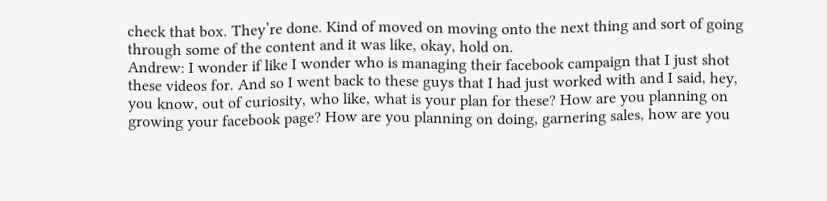check that box. They’re done. Kind of moved on moving onto the next thing and sort of going through some of the content and it was like, okay, hold on.
Andrew: I wonder if like I wonder who is managing their facebook campaign that I just shot these videos for. And so I went back to these guys that I had just worked with and I said, hey, you know, out of curiosity, who like, what is your plan for these? How are you planning on growing your facebook page? How are you planning on doing, garnering sales, how are you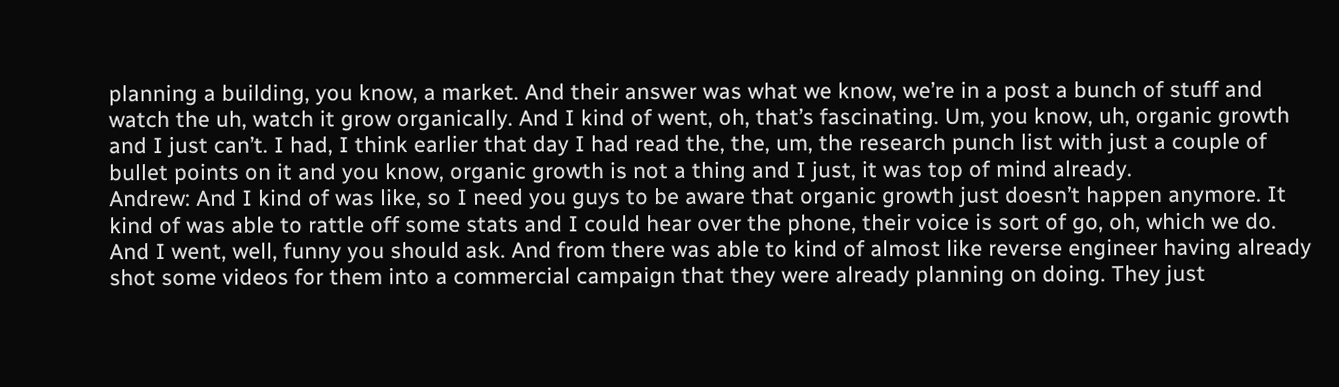planning a building, you know, a market. And their answer was what we know, we’re in a post a bunch of stuff and watch the uh, watch it grow organically. And I kind of went, oh, that’s fascinating. Um, you know, uh, organic growth and I just can’t. I had, I think earlier that day I had read the, the, um, the research punch list with just a couple of bullet points on it and you know, organic growth is not a thing and I just, it was top of mind already.
Andrew: And I kind of was like, so I need you guys to be aware that organic growth just doesn’t happen anymore. It kind of was able to rattle off some stats and I could hear over the phone, their voice is sort of go, oh, which we do. And I went, well, funny you should ask. And from there was able to kind of almost like reverse engineer having already shot some videos for them into a commercial campaign that they were already planning on doing. They just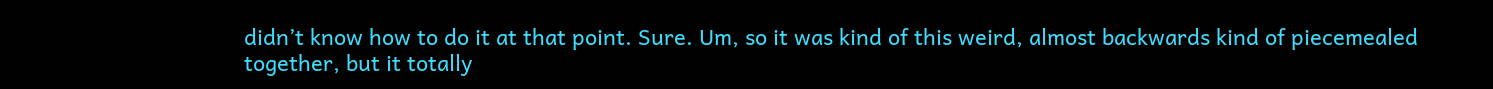didn’t know how to do it at that point. Sure. Um, so it was kind of this weird, almost backwards kind of piecemealed together, but it totally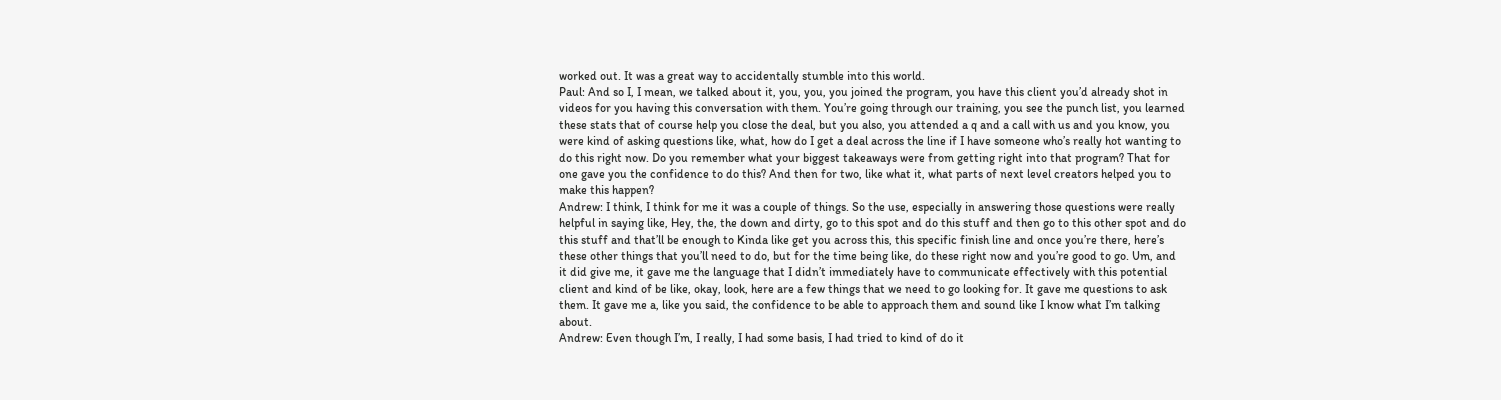worked out. It was a great way to accidentally stumble into this world.
Paul: And so I, I mean, we talked about it, you, you, you joined the program, you have this client you’d already shot in videos for you having this conversation with them. You’re going through our training, you see the punch list, you learned these stats that of course help you close the deal, but you also, you attended a q and a call with us and you know, you were kind of asking questions like, what, how do I get a deal across the line if I have someone who’s really hot wanting to do this right now. Do you remember what your biggest takeaways were from getting right into that program? That for one gave you the confidence to do this? And then for two, like what it, what parts of next level creators helped you to make this happen?
Andrew: I think, I think for me it was a couple of things. So the use, especially in answering those questions were really helpful in saying like, Hey, the, the down and dirty, go to this spot and do this stuff and then go to this other spot and do this stuff and that’ll be enough to Kinda like get you across this, this specific finish line and once you’re there, here’s these other things that you’ll need to do, but for the time being like, do these right now and you’re good to go. Um, and it did give me, it gave me the language that I didn’t immediately have to communicate effectively with this potential client and kind of be like, okay, look, here are a few things that we need to go looking for. It gave me questions to ask them. It gave me a, like you said, the confidence to be able to approach them and sound like I know what I’m talking about.
Andrew: Even though I’m, I really, I had some basis, I had tried to kind of do it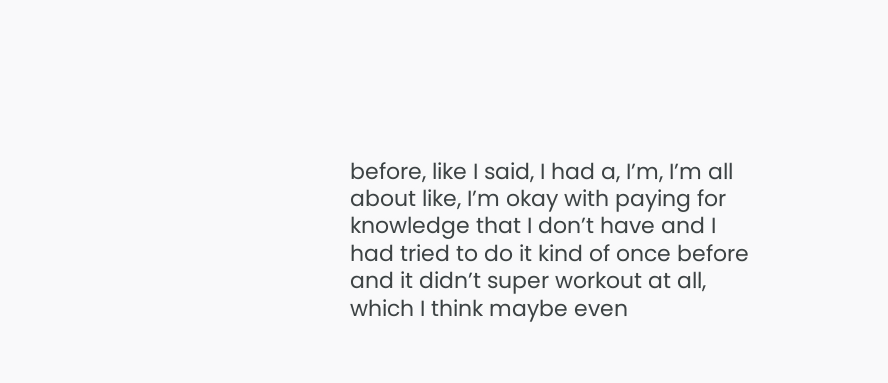before, like I said, I had a, I’m, I’m all about like, I’m okay with paying for knowledge that I don’t have and I had tried to do it kind of once before and it didn’t super workout at all, which I think maybe even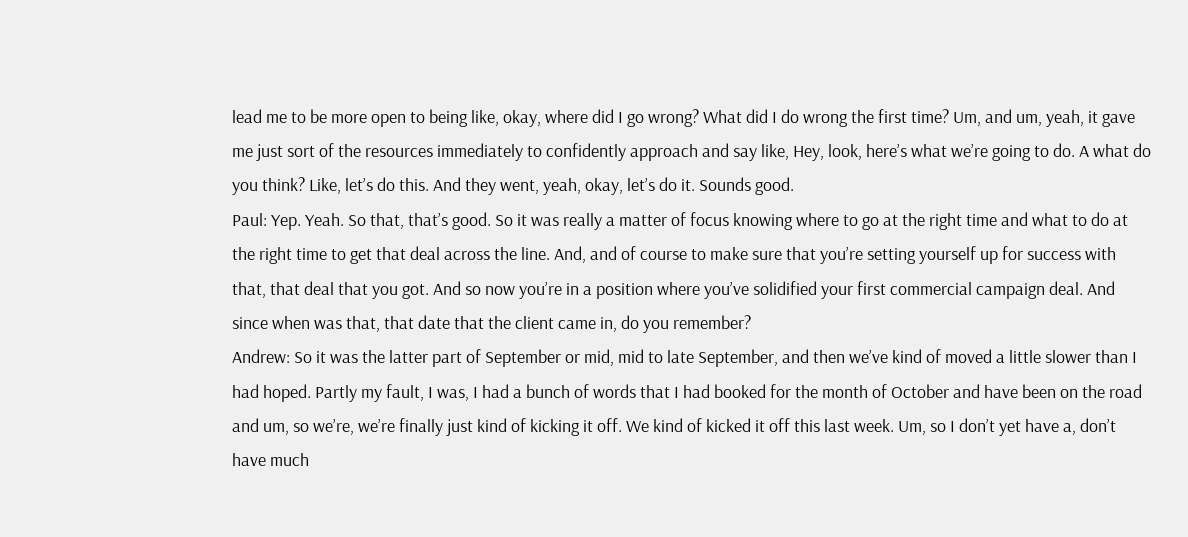lead me to be more open to being like, okay, where did I go wrong? What did I do wrong the first time? Um, and um, yeah, it gave me just sort of the resources immediately to confidently approach and say like, Hey, look, here’s what we’re going to do. A what do you think? Like, let’s do this. And they went, yeah, okay, let’s do it. Sounds good.
Paul: Yep. Yeah. So that, that’s good. So it was really a matter of focus knowing where to go at the right time and what to do at the right time to get that deal across the line. And, and of course to make sure that you’re setting yourself up for success with that, that deal that you got. And so now you’re in a position where you’ve solidified your first commercial campaign deal. And since when was that, that date that the client came in, do you remember?
Andrew: So it was the latter part of September or mid, mid to late September, and then we’ve kind of moved a little slower than I had hoped. Partly my fault, I was, I had a bunch of words that I had booked for the month of October and have been on the road and um, so we’re, we’re finally just kind of kicking it off. We kind of kicked it off this last week. Um, so I don’t yet have a, don’t have much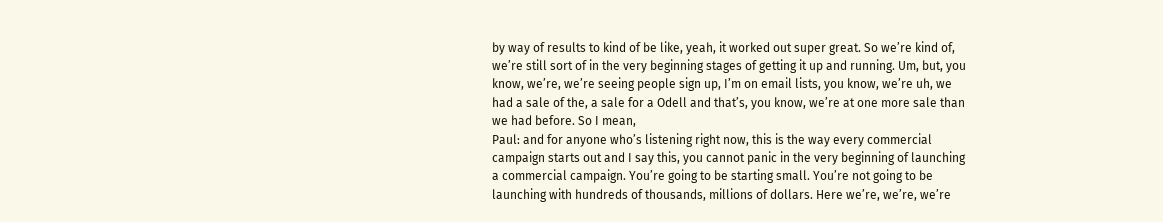by way of results to kind of be like, yeah, it worked out super great. So we’re kind of, we’re still sort of in the very beginning stages of getting it up and running. Um, but, you know, we’re, we’re seeing people sign up, I’m on email lists, you know, we’re uh, we had a sale of the, a sale for a Odell and that’s, you know, we’re at one more sale than we had before. So I mean,
Paul: and for anyone who’s listening right now, this is the way every commercial campaign starts out and I say this, you cannot panic in the very beginning of launching a commercial campaign. You’re going to be starting small. You’re not going to be launching with hundreds of thousands, millions of dollars. Here we’re, we’re, we’re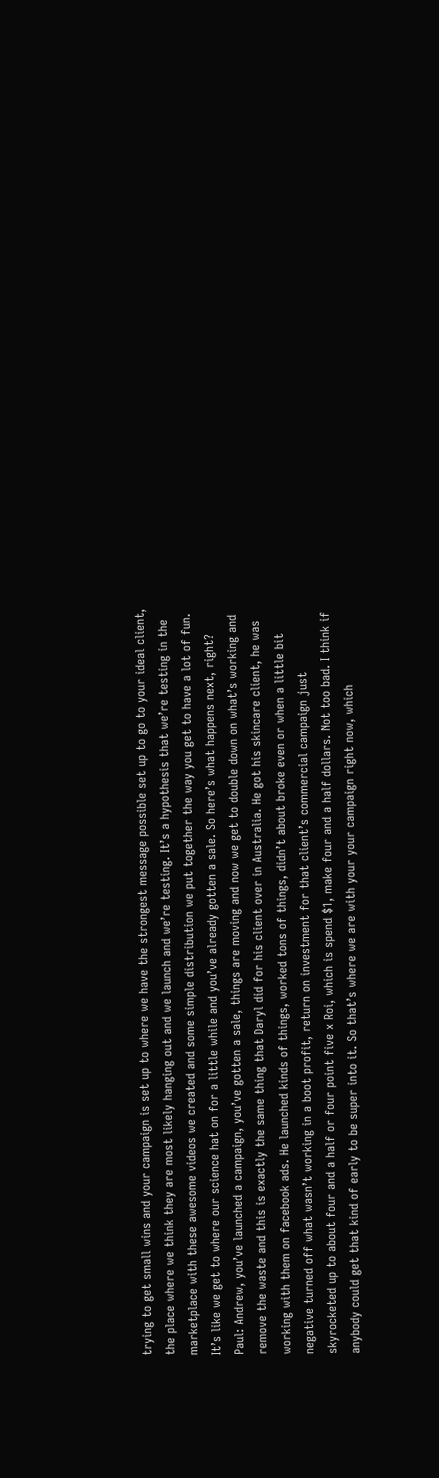trying to get small wins and your campaign is set up to where we have the strongest message possible set up to go to your ideal client, the place where we think they are most likely hanging out and we launch and we’re testing. It’s a hypothesis that we’re testing in the marketplace with these awesome videos we created and some simple distribution we put together the way you get to have a lot of fun. It’s like we get to where our science hat on for a little while and you’ve already gotten a sale. So here’s what happens next, right?
Paul: Andrew, you’ve launched a campaign, you’ve gotten a sale, things are moving and now we get to double down on what’s working and remove the waste and this is exactly the same thing that Daryl did for his client over in Australia. He got his skincare client, he was working with them on facebook ads. He launched kinds of things, worked tons of things, didn’t about broke even or when a little bit negative turned off what wasn’t working in a boot profit, return on investment for that client’s commercial campaign just skyrocketed up to about four and a half or four point five x Roi, which is spend $1, make four and a half dollars. Not too bad. I think if anybody could get that kind of early to be super into it. So that’s where we are with your your campaign right now, which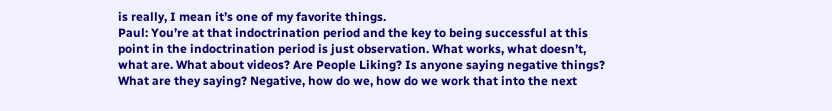is really, I mean it’s one of my favorite things.
Paul: You’re at that indoctrination period and the key to being successful at this point in the indoctrination period is just observation. What works, what doesn’t, what are. What about videos? Are People Liking? Is anyone saying negative things? What are they saying? Negative, how do we, how do we work that into the next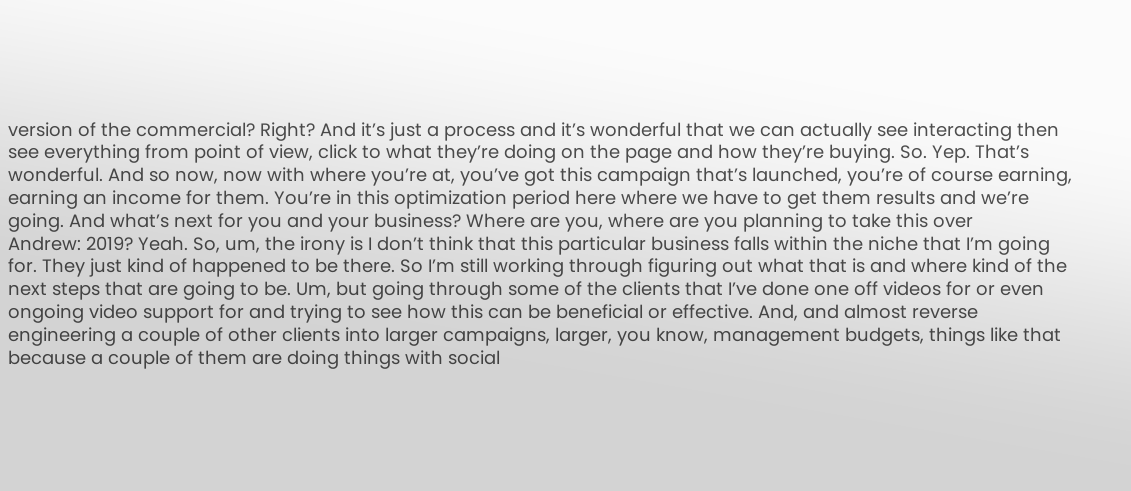version of the commercial? Right? And it’s just a process and it’s wonderful that we can actually see interacting then see everything from point of view, click to what they’re doing on the page and how they’re buying. So. Yep. That’s wonderful. And so now, now with where you’re at, you’ve got this campaign that’s launched, you’re of course earning, earning an income for them. You’re in this optimization period here where we have to get them results and we’re going. And what’s next for you and your business? Where are you, where are you planning to take this over
Andrew: 2019? Yeah. So, um, the irony is I don’t think that this particular business falls within the niche that I’m going for. They just kind of happened to be there. So I’m still working through figuring out what that is and where kind of the next steps that are going to be. Um, but going through some of the clients that I’ve done one off videos for or even ongoing video support for and trying to see how this can be beneficial or effective. And, and almost reverse engineering a couple of other clients into larger campaigns, larger, you know, management budgets, things like that because a couple of them are doing things with social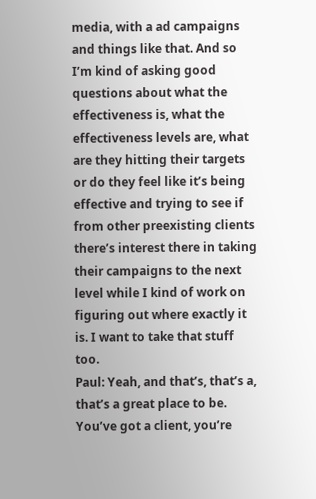media, with a ad campaigns and things like that. And so I’m kind of asking good questions about what the effectiveness is, what the effectiveness levels are, what are they hitting their targets or do they feel like it’s being effective and trying to see if from other preexisting clients there’s interest there in taking their campaigns to the next level while I kind of work on figuring out where exactly it is. I want to take that stuff too.
Paul: Yeah, and that’s, that’s a, that’s a great place to be. You’ve got a client, you’re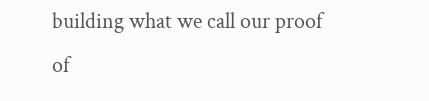building what we call our proof of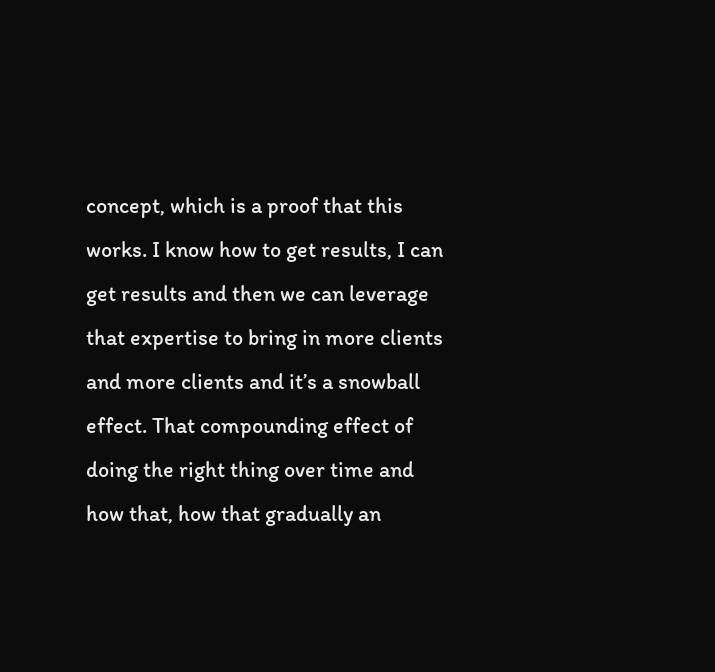concept, which is a proof that this works. I know how to get results, I can get results and then we can leverage that expertise to bring in more clients and more clients and it’s a snowball effect. That compounding effect of doing the right thing over time and how that, how that gradually an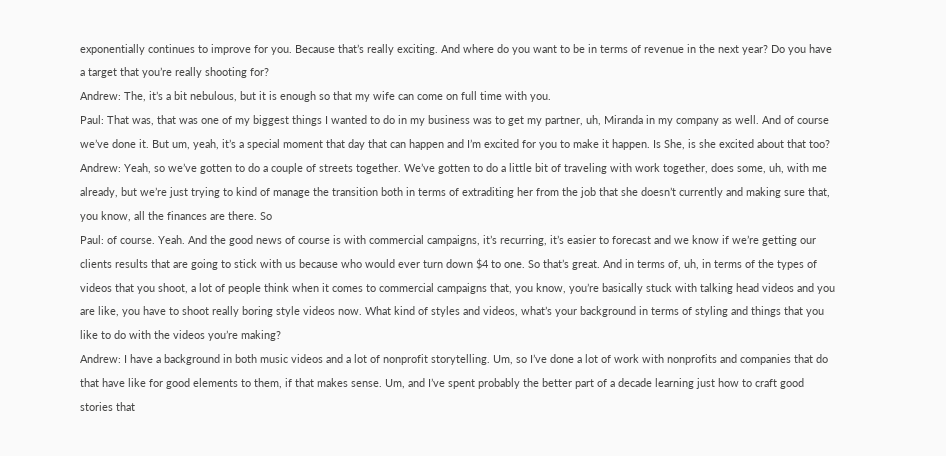exponentially continues to improve for you. Because that’s really exciting. And where do you want to be in terms of revenue in the next year? Do you have a target that you’re really shooting for?
Andrew: The, it’s a bit nebulous, but it is enough so that my wife can come on full time with you.
Paul: That was, that was one of my biggest things I wanted to do in my business was to get my partner, uh, Miranda in my company as well. And of course we’ve done it. But um, yeah, it’s a special moment that day that can happen and I’m excited for you to make it happen. Is She, is she excited about that too?
Andrew: Yeah, so we’ve gotten to do a couple of streets together. We’ve gotten to do a little bit of traveling with work together, does some, uh, with me already, but we’re just trying to kind of manage the transition both in terms of extraditing her from the job that she doesn’t currently and making sure that, you know, all the finances are there. So
Paul: of course. Yeah. And the good news of course is with commercial campaigns, it’s recurring, it’s easier to forecast and we know if we’re getting our clients results that are going to stick with us because who would ever turn down $4 to one. So that’s great. And in terms of, uh, in terms of the types of videos that you shoot, a lot of people think when it comes to commercial campaigns that, you know, you’re basically stuck with talking head videos and you are like, you have to shoot really boring style videos now. What kind of styles and videos, what’s your background in terms of styling and things that you like to do with the videos you’re making?
Andrew: I have a background in both music videos and a lot of nonprofit storytelling. Um, so I’ve done a lot of work with nonprofits and companies that do that have like for good elements to them, if that makes sense. Um, and I’ve spent probably the better part of a decade learning just how to craft good stories that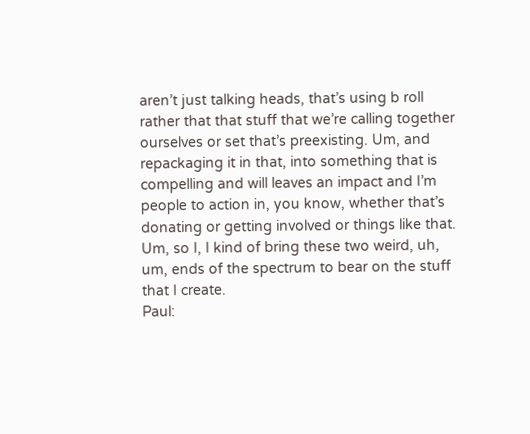aren’t just talking heads, that’s using b roll rather that that stuff that we’re calling together ourselves or set that’s preexisting. Um, and repackaging it in that, into something that is compelling and will leaves an impact and I’m people to action in, you know, whether that’s donating or getting involved or things like that. Um, so I, I kind of bring these two weird, uh, um, ends of the spectrum to bear on the stuff that I create.
Paul: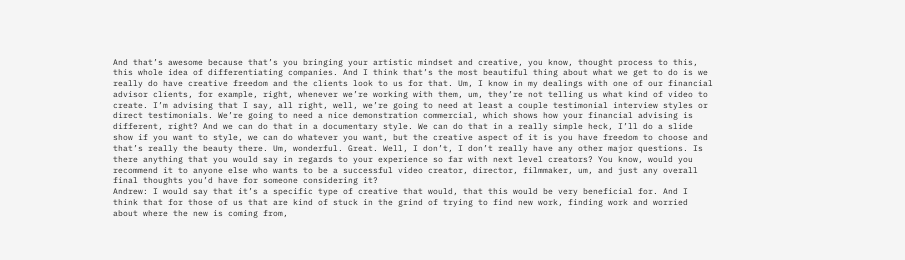And that’s awesome because that’s you bringing your artistic mindset and creative, you know, thought process to this, this whole idea of differentiating companies. And I think that’s the most beautiful thing about what we get to do is we really do have creative freedom and the clients look to us for that. Um, I know in my dealings with one of our financial advisor clients, for example, right, whenever we’re working with them, um, they’re not telling us what kind of video to create. I’m advising that I say, all right, well, we’re going to need at least a couple testimonial interview styles or direct testimonials. We’re going to need a nice demonstration commercial, which shows how your financial advising is different, right? And we can do that in a documentary style. We can do that in a really simple heck, I’ll do a slide show if you want to style, we can do whatever you want, but the creative aspect of it is you have freedom to choose and that’s really the beauty there. Um, wonderful. Great. Well, I don’t, I don’t really have any other major questions. Is there anything that you would say in regards to your experience so far with next level creators? You know, would you recommend it to anyone else who wants to be a successful video creator, director, filmmaker, um, and just any overall final thoughts you’d have for someone considering it?
Andrew: I would say that it’s a specific type of creative that would, that this would be very beneficial for. And I think that for those of us that are kind of stuck in the grind of trying to find new work, finding work and worried about where the new is coming from,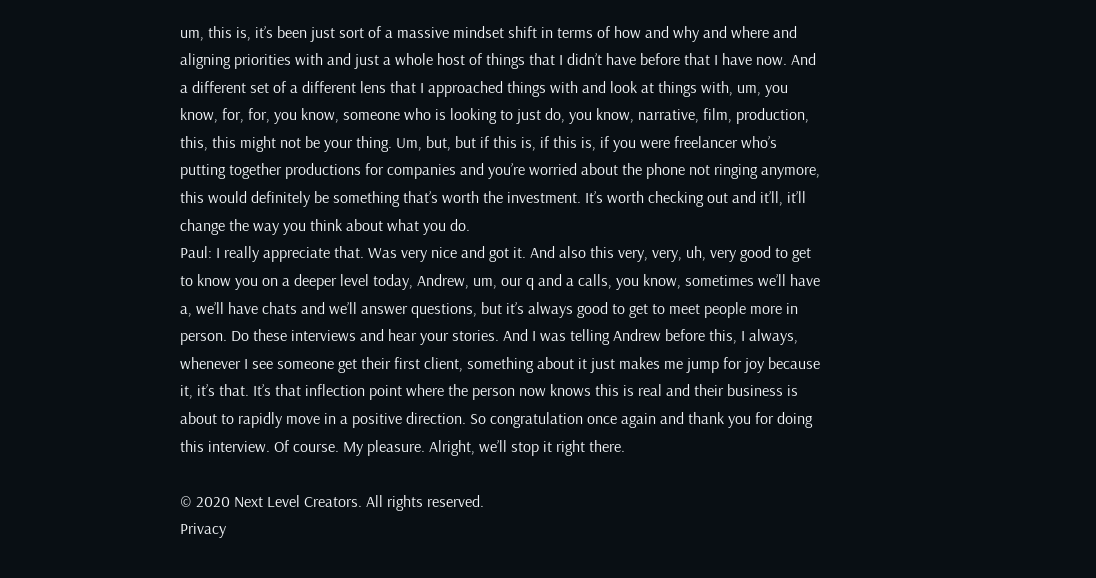um, this is, it’s been just sort of a massive mindset shift in terms of how and why and where and aligning priorities with and just a whole host of things that I didn’t have before that I have now. And a different set of a different lens that I approached things with and look at things with, um, you know, for, for, you know, someone who is looking to just do, you know, narrative, film, production, this, this might not be your thing. Um, but, but if this is, if this is, if you were freelancer who’s putting together productions for companies and you’re worried about the phone not ringing anymore, this would definitely be something that’s worth the investment. It’s worth checking out and it’ll, it’ll change the way you think about what you do.
Paul: I really appreciate that. Was very nice and got it. And also this very, very, uh, very good to get to know you on a deeper level today, Andrew, um, our q and a calls, you know, sometimes we’ll have a, we’ll have chats and we’ll answer questions, but it’s always good to get to meet people more in person. Do these interviews and hear your stories. And I was telling Andrew before this, I always, whenever I see someone get their first client, something about it just makes me jump for joy because it, it’s that. It’s that inflection point where the person now knows this is real and their business is about to rapidly move in a positive direction. So congratulation once again and thank you for doing this interview. Of course. My pleasure. Alright, we’ll stop it right there.

© 2020 Next Level Creators. All rights reserved.
Privacy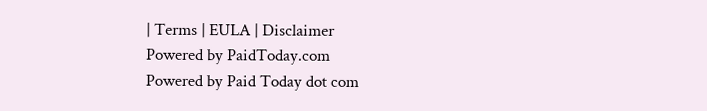| Terms | EULA | Disclaimer
Powered by PaidToday.com
Powered by Paid Today dot com